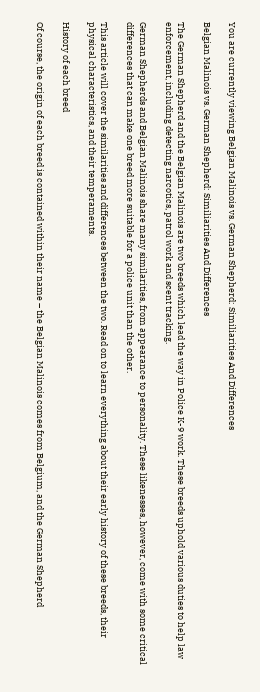You are currently viewing Belgian Malinois vs. German Shepherd: Similiarities And Differences

Belgian Malinois vs. German Shepherd: Similiarities And Differences

The German Shepherd and the Belgian Malinois are two breeds which lead the way in Police K-9 work. These breeds uphold various duties to help law enforcement, including detecting narcotics, patrol work and scent tracking.

German Shepherds and Belgian Malinois share many similarities, from appearance to personality. These likenesses, however, come with some critical differences that can make one breed more suitable for a police unit than the other.

This article will cover the similarities and differences between the two. Read on to learn everything about their early history of these breeds, their physical characteristics, and their temperaments.

History of each breed

Of course, the origin of each breed is contained within their name – the Belgian Malinois comes from Belgium, and the German Shepherd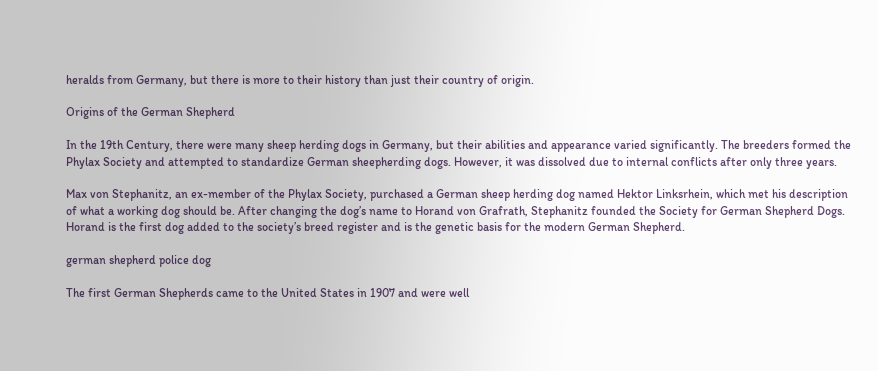heralds from Germany, but there is more to their history than just their country of origin.

Origins of the German Shepherd

In the 19th Century, there were many sheep herding dogs in Germany, but their abilities and appearance varied significantly. The breeders formed the Phylax Society and attempted to standardize German sheepherding dogs. However, it was dissolved due to internal conflicts after only three years.

Max von Stephanitz, an ex-member of the Phylax Society, purchased a German sheep herding dog named Hektor Linksrhein, which met his description of what a working dog should be. After changing the dog’s name to Horand von Grafrath, Stephanitz founded the Society for German Shepherd Dogs. Horand is the first dog added to the society’s breed register and is the genetic basis for the modern German Shepherd.

german shepherd police dog

The first German Shepherds came to the United States in 1907 and were well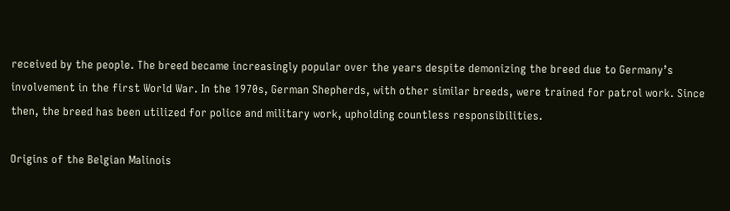received by the people. The breed became increasingly popular over the years despite demonizing the breed due to Germany’s involvement in the first World War. In the 1970s, German Shepherds, with other similar breeds, were trained for patrol work. Since then, the breed has been utilized for police and military work, upholding countless responsibilities.

Origins of the Belgian Malinois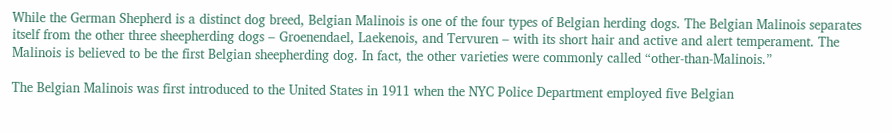While the German Shepherd is a distinct dog breed, Belgian Malinois is one of the four types of Belgian herding dogs. The Belgian Malinois separates itself from the other three sheepherding dogs – Groenendael, Laekenois, and Tervuren – with its short hair and active and alert temperament. The Malinois is believed to be the first Belgian sheepherding dog. In fact, the other varieties were commonly called “other-than-Malinois.”

The Belgian Malinois was first introduced to the United States in 1911 when the NYC Police Department employed five Belgian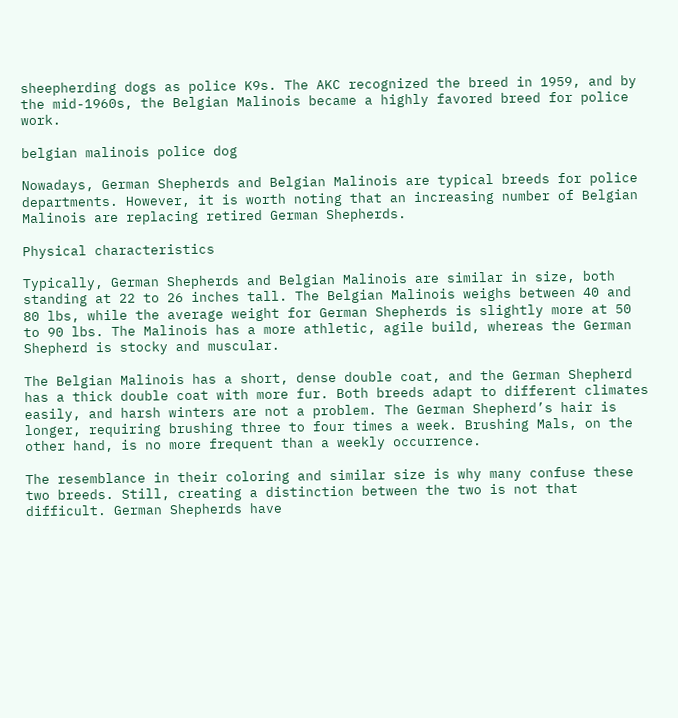sheepherding dogs as police K9s. The AKC recognized the breed in 1959, and by the mid-1960s, the Belgian Malinois became a highly favored breed for police work.

belgian malinois police dog

Nowadays, German Shepherds and Belgian Malinois are typical breeds for police departments. However, it is worth noting that an increasing number of Belgian Malinois are replacing retired German Shepherds.

Physical characteristics

Typically, German Shepherds and Belgian Malinois are similar in size, both standing at 22 to 26 inches tall. The Belgian Malinois weighs between 40 and 80 lbs, while the average weight for German Shepherds is slightly more at 50 to 90 lbs. The Malinois has a more athletic, agile build, whereas the German Shepherd is stocky and muscular.

The Belgian Malinois has a short, dense double coat, and the German Shepherd has a thick double coat with more fur. Both breeds adapt to different climates easily, and harsh winters are not a problem. The German Shepherd’s hair is longer, requiring brushing three to four times a week. Brushing Mals, on the other hand, is no more frequent than a weekly occurrence.

The resemblance in their coloring and similar size is why many confuse these two breeds. Still, creating a distinction between the two is not that difficult. German Shepherds have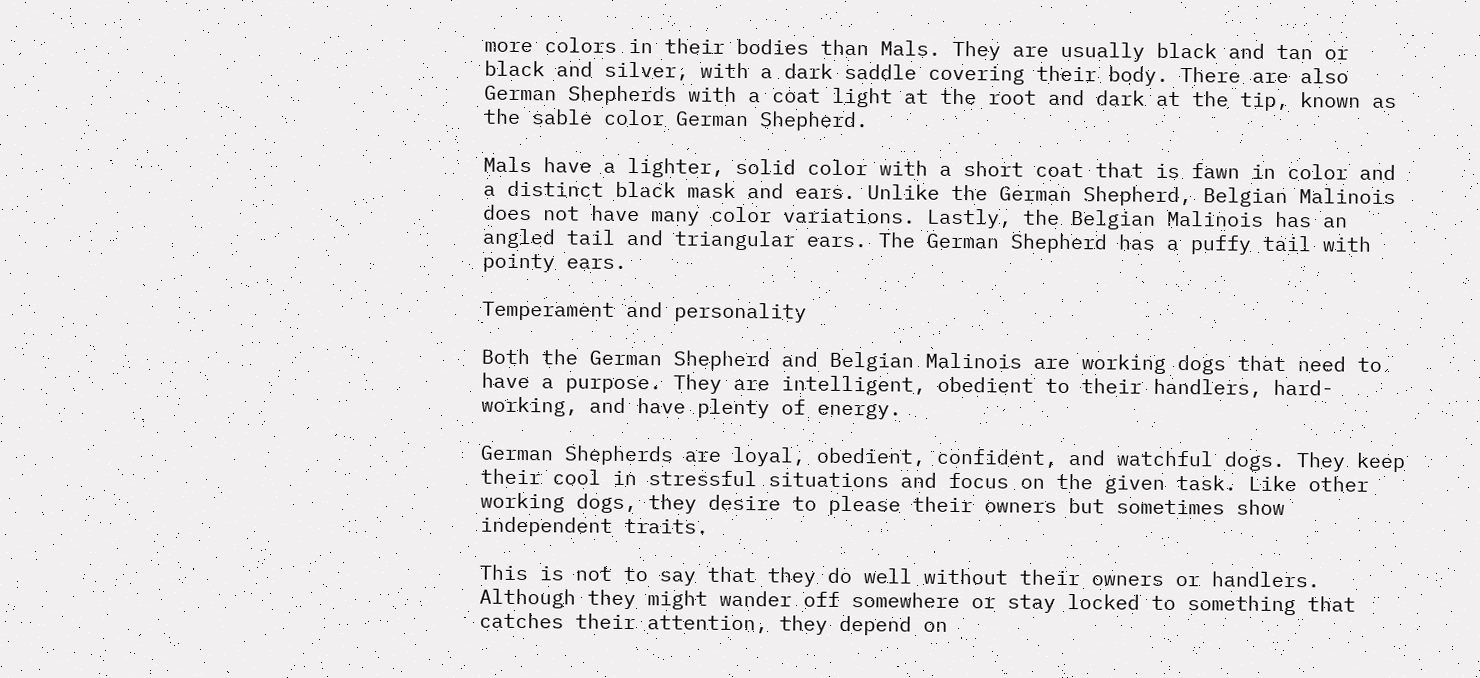more colors in their bodies than Mals. They are usually black and tan or black and silver, with a dark saddle covering their body. There are also German Shepherds with a coat light at the root and dark at the tip, known as the sable color German Shepherd.

Mals have a lighter, solid color with a short coat that is fawn in color and a distinct black mask and ears. Unlike the German Shepherd, Belgian Malinois does not have many color variations. Lastly, the Belgian Malinois has an angled tail and triangular ears. The German Shepherd has a puffy tail with pointy ears.

Temperament and personality

Both the German Shepherd and Belgian Malinois are working dogs that need to have a purpose. They are intelligent, obedient to their handlers, hard-working, and have plenty of energy.

German Shepherds are loyal, obedient, confident, and watchful dogs. They keep their cool in stressful situations and focus on the given task. Like other working dogs, they desire to please their owners but sometimes show independent traits.

This is not to say that they do well without their owners or handlers. Although they might wander off somewhere or stay locked to something that catches their attention, they depend on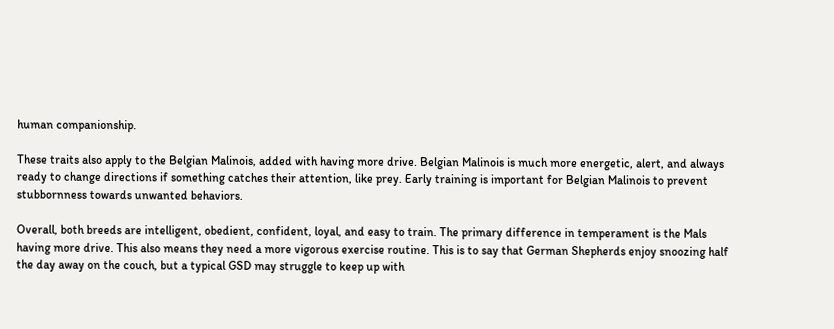human companionship.

These traits also apply to the Belgian Malinois, added with having more drive. Belgian Malinois is much more energetic, alert, and always ready to change directions if something catches their attention, like prey. Early training is important for Belgian Malinois to prevent stubbornness towards unwanted behaviors.

Overall, both breeds are intelligent, obedient, confident, loyal, and easy to train. The primary difference in temperament is the Mals having more drive. This also means they need a more vigorous exercise routine. This is to say that German Shepherds enjoy snoozing half the day away on the couch, but a typical GSD may struggle to keep up with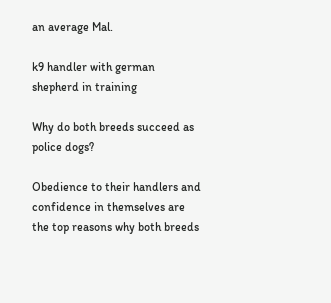an average Mal.

k9 handler with german shepherd in training

Why do both breeds succeed as police dogs?

Obedience to their handlers and confidence in themselves are the top reasons why both breeds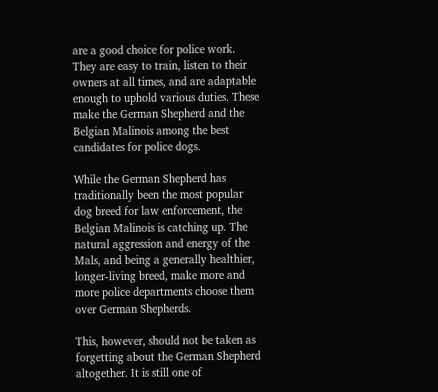are a good choice for police work. They are easy to train, listen to their owners at all times, and are adaptable enough to uphold various duties. These make the German Shepherd and the Belgian Malinois among the best candidates for police dogs.

While the German Shepherd has traditionally been the most popular dog breed for law enforcement, the Belgian Malinois is catching up. The natural aggression and energy of the Mals, and being a generally healthier, longer-living breed, make more and more police departments choose them over German Shepherds.

This, however, should not be taken as forgetting about the German Shepherd altogether. It is still one of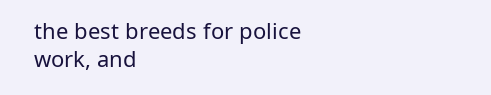the best breeds for police work, and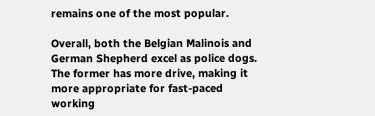remains one of the most popular.

Overall, both the Belgian Malinois and German Shepherd excel as police dogs. The former has more drive, making it more appropriate for fast-paced working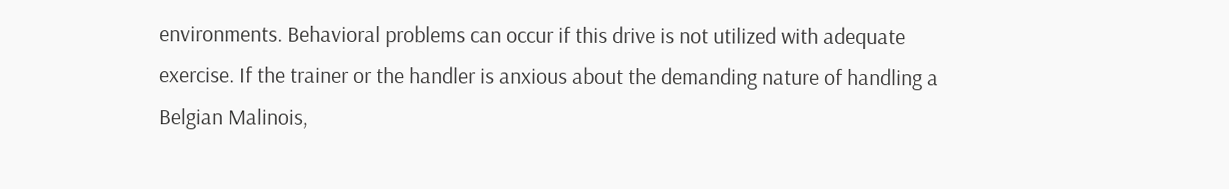environments. Behavioral problems can occur if this drive is not utilized with adequate exercise. If the trainer or the handler is anxious about the demanding nature of handling a Belgian Malinois,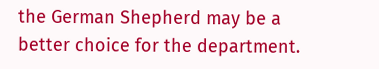the German Shepherd may be a better choice for the department.